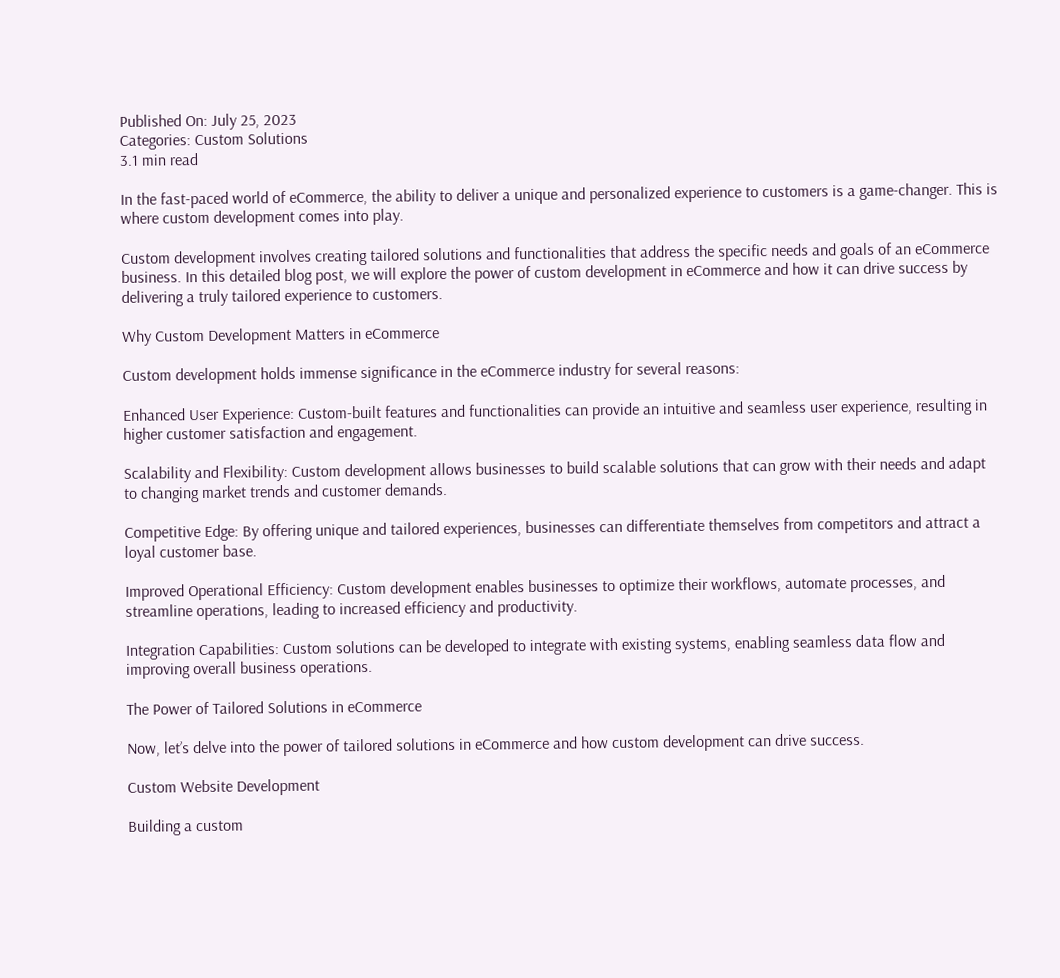Published On: July 25, 2023
Categories: Custom Solutions
3.1 min read

In the fast-paced world of eCommerce, the ability to deliver a unique and personalized experience to customers is a game-changer. This is where custom development comes into play.

Custom development involves creating tailored solutions and functionalities that address the specific needs and goals of an eCommerce business. In this detailed blog post, we will explore the power of custom development in eCommerce and how it can drive success by delivering a truly tailored experience to customers.

Why Custom Development Matters in eCommerce

Custom development holds immense significance in the eCommerce industry for several reasons:

Enhanced User Experience: Custom-built features and functionalities can provide an intuitive and seamless user experience, resulting in higher customer satisfaction and engagement.

Scalability and Flexibility: Custom development allows businesses to build scalable solutions that can grow with their needs and adapt to changing market trends and customer demands.

Competitive Edge: By offering unique and tailored experiences, businesses can differentiate themselves from competitors and attract a loyal customer base.

Improved Operational Efficiency: Custom development enables businesses to optimize their workflows, automate processes, and streamline operations, leading to increased efficiency and productivity.

Integration Capabilities: Custom solutions can be developed to integrate with existing systems, enabling seamless data flow and improving overall business operations.

The Power of Tailored Solutions in eCommerce

Now, let’s delve into the power of tailored solutions in eCommerce and how custom development can drive success.

Custom Website Development

Building a custom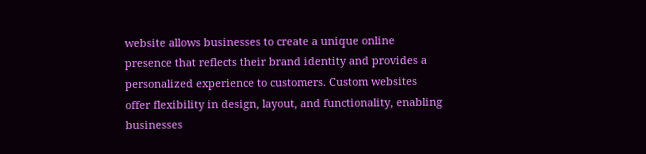website allows businesses to create a unique online presence that reflects their brand identity and provides a personalized experience to customers. Custom websites offer flexibility in design, layout, and functionality, enabling businesses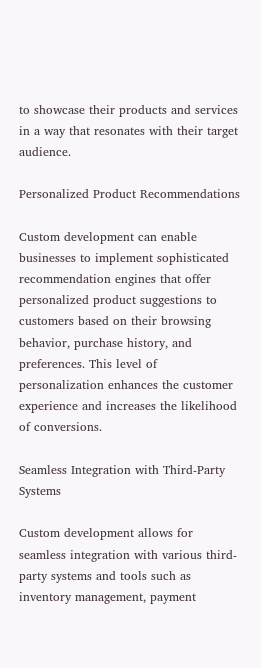to showcase their products and services in a way that resonates with their target audience.

Personalized Product Recommendations

Custom development can enable businesses to implement sophisticated recommendation engines that offer personalized product suggestions to customers based on their browsing behavior, purchase history, and preferences. This level of personalization enhances the customer experience and increases the likelihood of conversions.

Seamless Integration with Third-Party Systems

Custom development allows for seamless integration with various third-party systems and tools such as inventory management, payment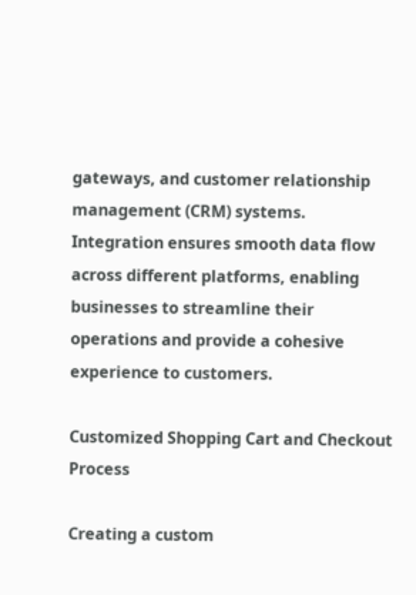gateways, and customer relationship management (CRM) systems. Integration ensures smooth data flow across different platforms, enabling businesses to streamline their operations and provide a cohesive experience to customers.

Customized Shopping Cart and Checkout Process

Creating a custom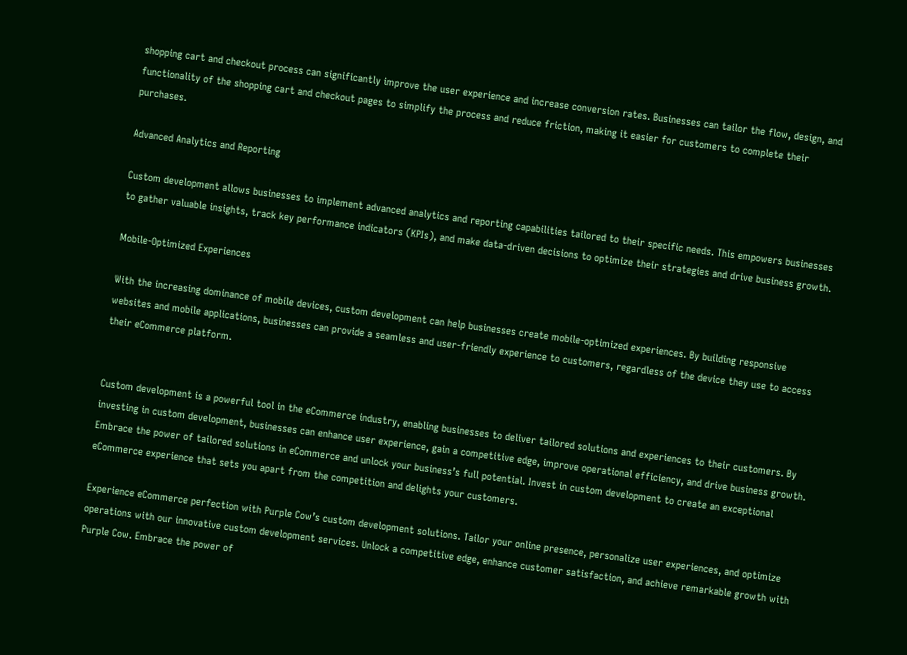shopping cart and checkout process can significantly improve the user experience and increase conversion rates. Businesses can tailor the flow, design, and functionality of the shopping cart and checkout pages to simplify the process and reduce friction, making it easier for customers to complete their purchases.

Advanced Analytics and Reporting

Custom development allows businesses to implement advanced analytics and reporting capabilities tailored to their specific needs. This empowers businesses to gather valuable insights, track key performance indicators (KPIs), and make data-driven decisions to optimize their strategies and drive business growth.

Mobile-Optimized Experiences

With the increasing dominance of mobile devices, custom development can help businesses create mobile-optimized experiences. By building responsive websites and mobile applications, businesses can provide a seamless and user-friendly experience to customers, regardless of the device they use to access their eCommerce platform.


Custom development is a powerful tool in the eCommerce industry, enabling businesses to deliver tailored solutions and experiences to their customers. By investing in custom development, businesses can enhance user experience, gain a competitive edge, improve operational efficiency, and drive business growth. Embrace the power of tailored solutions in eCommerce and unlock your business’s full potential. Invest in custom development to create an exceptional eCommerce experience that sets you apart from the competition and delights your customers.

Experience eCommerce perfection with Purple Cow’s custom development solutions. Tailor your online presence, personalize user experiences, and optimize operations with our innovative custom development services. Unlock a competitive edge, enhance customer satisfaction, and achieve remarkable growth with Purple Cow. Embrace the power of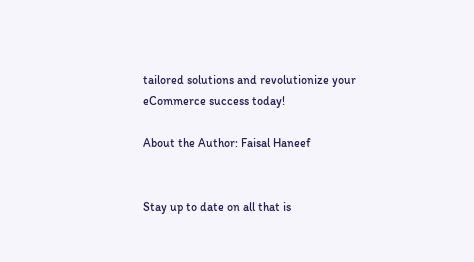tailored solutions and revolutionize your eCommerce success today!

About the Author: Faisal Haneef


Stay up to date on all that is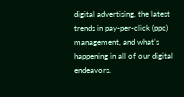digital advertising, the latest trends in pay-per-click (ppc) management, and what’s happening in all of our digital endeavors.